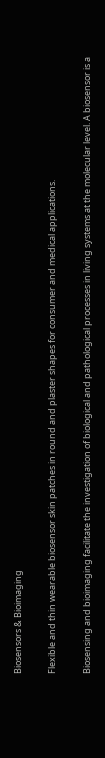Biosensors & Bioimaging

Flexible and thin wearable biosensor skin patches in round and plaster shapes for consumer and medical applications.

Biosensing and bioimaging facilitate the investigation of biological and pathological processes in living systems at the molecular level. A biosensor is a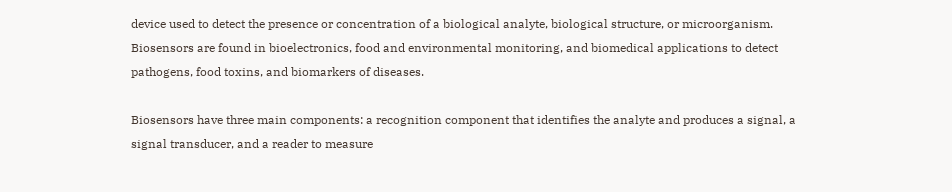device used to detect the presence or concentration of a biological analyte, biological structure, or microorganism. Biosensors are found in bioelectronics, food and environmental monitoring, and biomedical applications to detect pathogens, food toxins, and biomarkers of diseases.

Biosensors have three main components: a recognition component that identifies the analyte and produces a signal, a signal transducer, and a reader to measure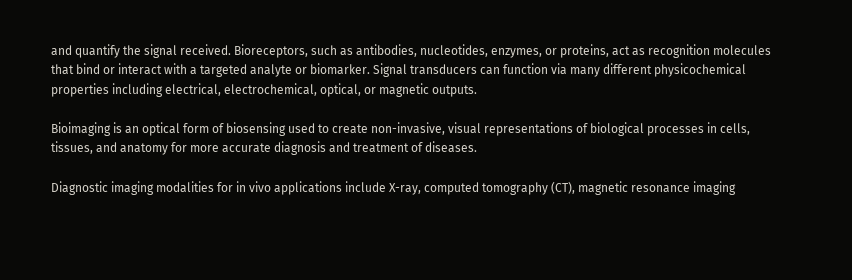and quantify the signal received. Bioreceptors, such as antibodies, nucleotides, enzymes, or proteins, act as recognition molecules that bind or interact with a targeted analyte or biomarker. Signal transducers can function via many different physicochemical properties including electrical, electrochemical, optical, or magnetic outputs.

Bioimaging is an optical form of biosensing used to create non-invasive, visual representations of biological processes in cells, tissues, and anatomy for more accurate diagnosis and treatment of diseases.

Diagnostic imaging modalities for in vivo applications include X-ray, computed tomography (CT), magnetic resonance imaging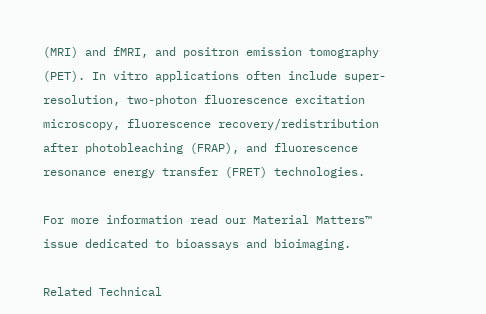(MRI) and fMRI, and positron emission tomography (PET). In vitro applications often include super-resolution, two-photon fluorescence excitation microscopy, fluorescence recovery/redistribution after photobleaching (FRAP), and fluorescence resonance energy transfer (FRET) technologies.

For more information read our Material Matters™ issue dedicated to bioassays and bioimaging.

Related Technical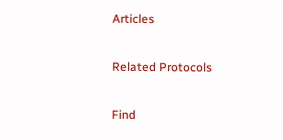Articles

Related Protocols

Find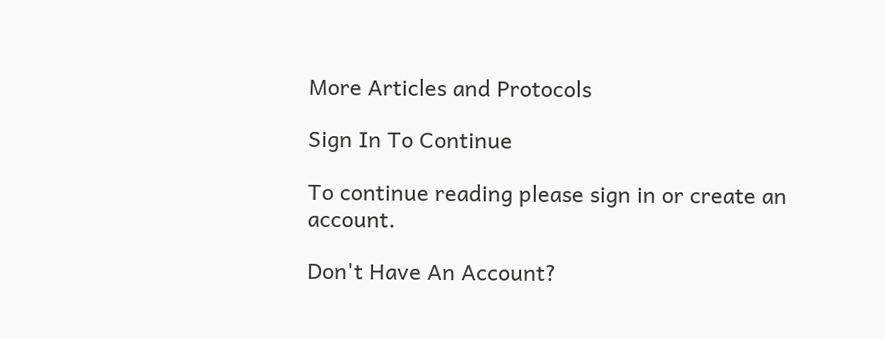More Articles and Protocols

Sign In To Continue

To continue reading please sign in or create an account.

Don't Have An Account?